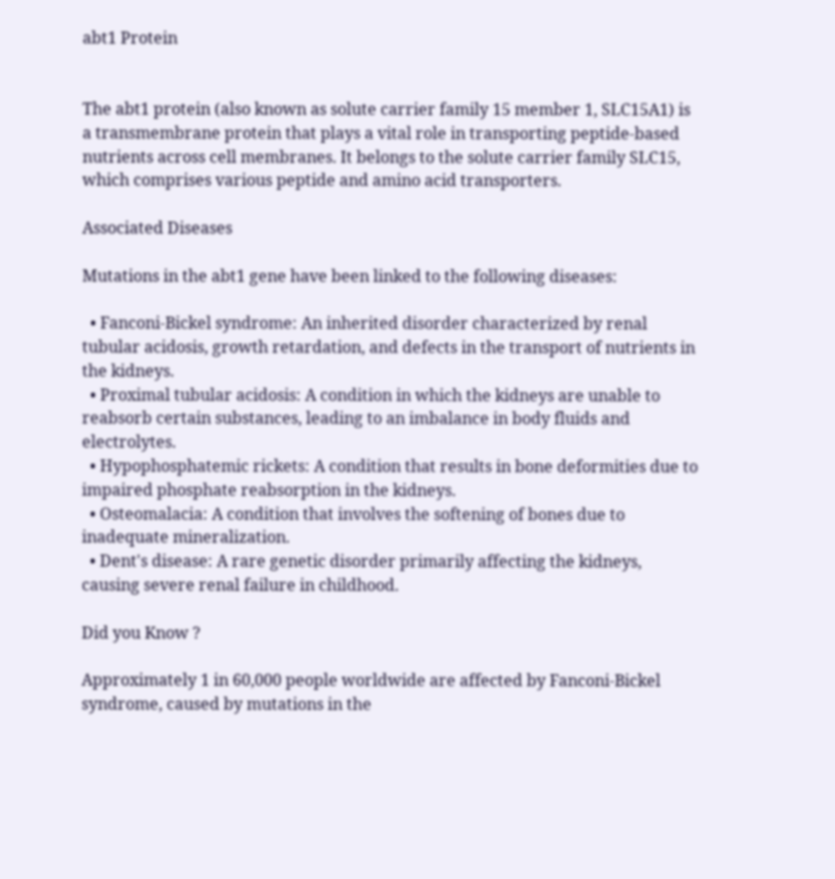abt1 Protein


The abt1 protein (also known as solute carrier family 15 member 1, SLC15A1) is a transmembrane protein that plays a vital role in transporting peptide-based nutrients across cell membranes. It belongs to the solute carrier family SLC15, which comprises various peptide and amino acid transporters.

Associated Diseases

Mutations in the abt1 gene have been linked to the following diseases:

  • Fanconi-Bickel syndrome: An inherited disorder characterized by renal tubular acidosis, growth retardation, and defects in the transport of nutrients in the kidneys.
  • Proximal tubular acidosis: A condition in which the kidneys are unable to reabsorb certain substances, leading to an imbalance in body fluids and electrolytes.
  • Hypophosphatemic rickets: A condition that results in bone deformities due to impaired phosphate reabsorption in the kidneys.
  • Osteomalacia: A condition that involves the softening of bones due to inadequate mineralization.
  • Dent's disease: A rare genetic disorder primarily affecting the kidneys, causing severe renal failure in childhood.

Did you Know ?

Approximately 1 in 60,000 people worldwide are affected by Fanconi-Bickel syndrome, caused by mutations in the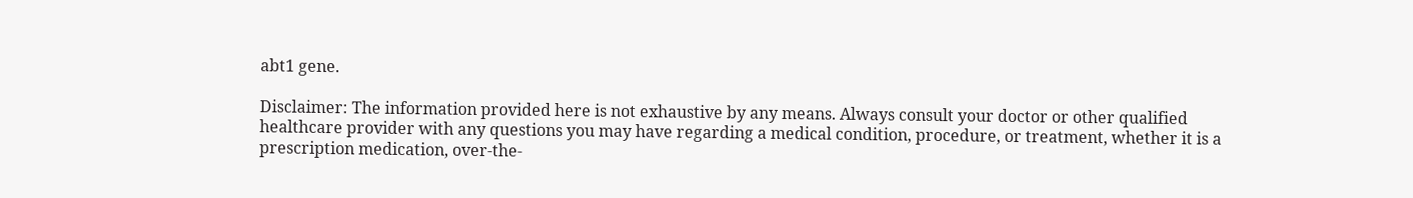abt1 gene.

Disclaimer: The information provided here is not exhaustive by any means. Always consult your doctor or other qualified healthcare provider with any questions you may have regarding a medical condition, procedure, or treatment, whether it is a prescription medication, over-the-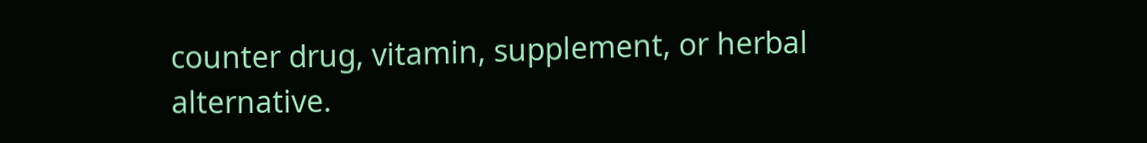counter drug, vitamin, supplement, or herbal alternative.